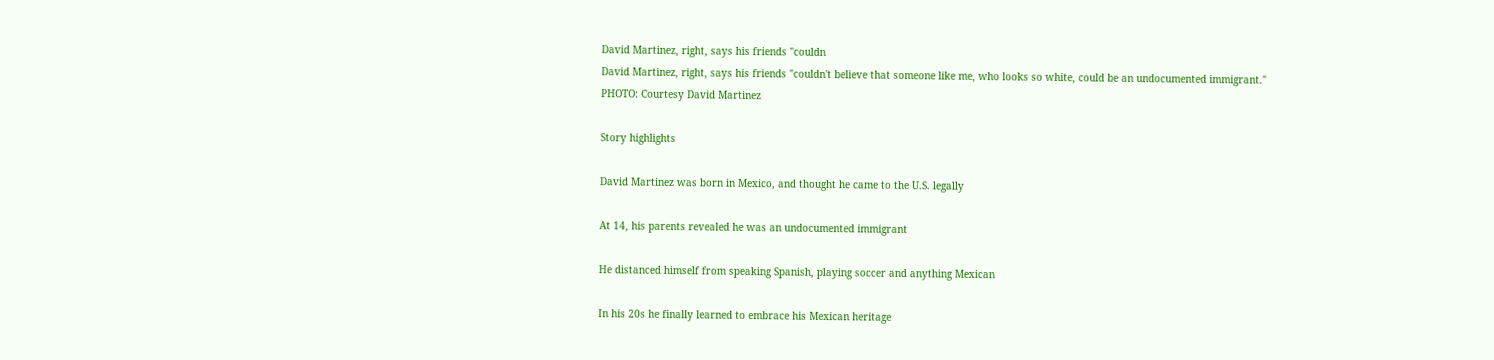David Martinez, right, says his friends "couldn
David Martinez, right, says his friends "couldn't believe that someone like me, who looks so white, could be an undocumented immigrant."
PHOTO: Courtesy David Martinez

Story highlights

David Martinez was born in Mexico, and thought he came to the U.S. legally

At 14, his parents revealed he was an undocumented immigrant

He distanced himself from speaking Spanish, playing soccer and anything Mexican

In his 20s he finally learned to embrace his Mexican heritage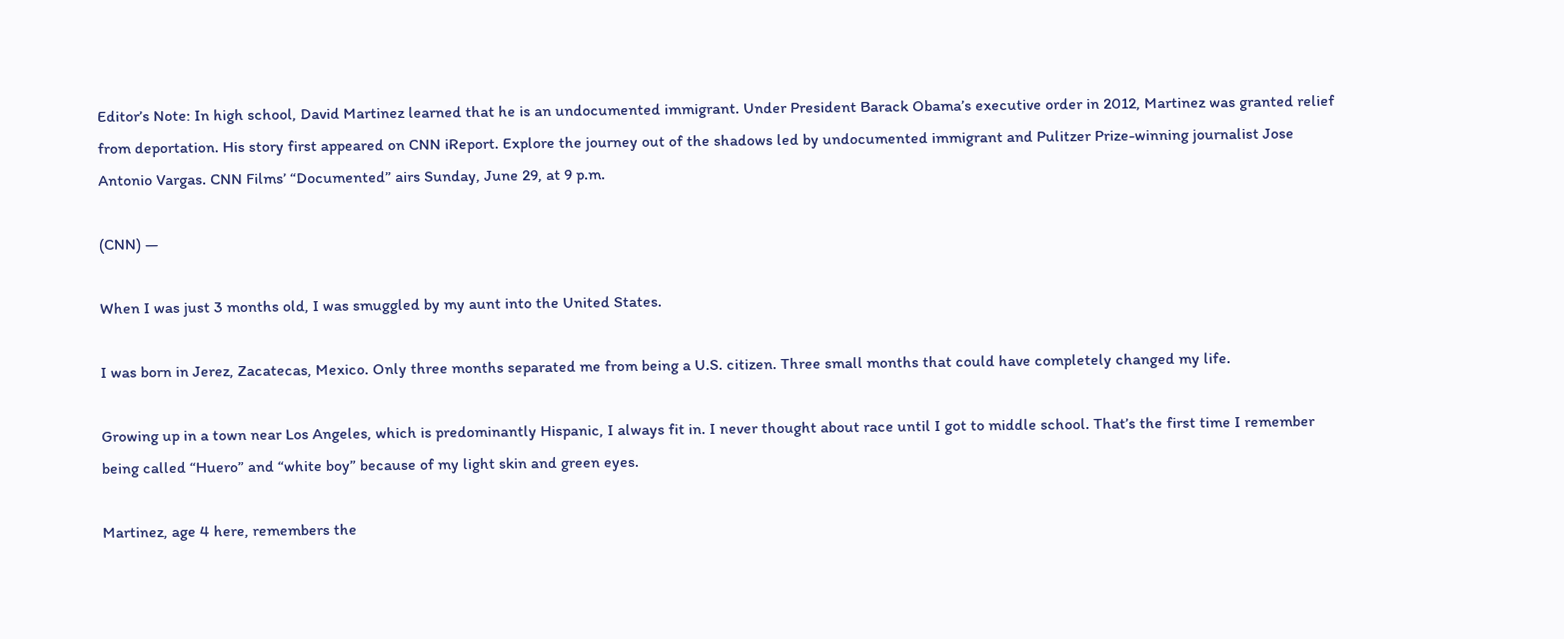Editor’s Note: In high school, David Martinez learned that he is an undocumented immigrant. Under President Barack Obama’s executive order in 2012, Martinez was granted relief from deportation. His story first appeared on CNN iReport. Explore the journey out of the shadows led by undocumented immigrant and Pulitzer Prize-winning journalist Jose Antonio Vargas. CNN Films’ “Documented” airs Sunday, June 29, at 9 p.m.

(CNN) —

When I was just 3 months old, I was smuggled by my aunt into the United States.

I was born in Jerez, Zacatecas, Mexico. Only three months separated me from being a U.S. citizen. Three small months that could have completely changed my life.

Growing up in a town near Los Angeles, which is predominantly Hispanic, I always fit in. I never thought about race until I got to middle school. That’s the first time I remember being called “Huero” and “white boy” because of my light skin and green eyes.

Martinez, age 4 here, remembers the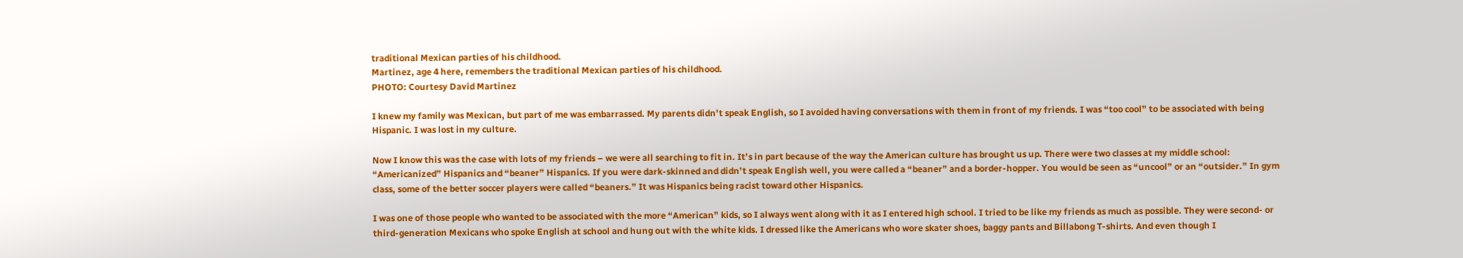traditional Mexican parties of his childhood.
Martinez, age 4 here, remembers the traditional Mexican parties of his childhood.
PHOTO: Courtesy David Martinez

I knew my family was Mexican, but part of me was embarrassed. My parents didn’t speak English, so I avoided having conversations with them in front of my friends. I was “too cool” to be associated with being Hispanic. I was lost in my culture.

Now I know this was the case with lots of my friends – we were all searching to fit in. It’s in part because of the way the American culture has brought us up. There were two classes at my middle school: “Americanized” Hispanics and “beaner” Hispanics. If you were dark-skinned and didn’t speak English well, you were called a “beaner” and a border-hopper. You would be seen as “uncool” or an “outsider.” In gym class, some of the better soccer players were called “beaners.” It was Hispanics being racist toward other Hispanics.

I was one of those people who wanted to be associated with the more “American” kids, so I always went along with it as I entered high school. I tried to be like my friends as much as possible. They were second- or third-generation Mexicans who spoke English at school and hung out with the white kids. I dressed like the Americans who wore skater shoes, baggy pants and Billabong T-shirts. And even though I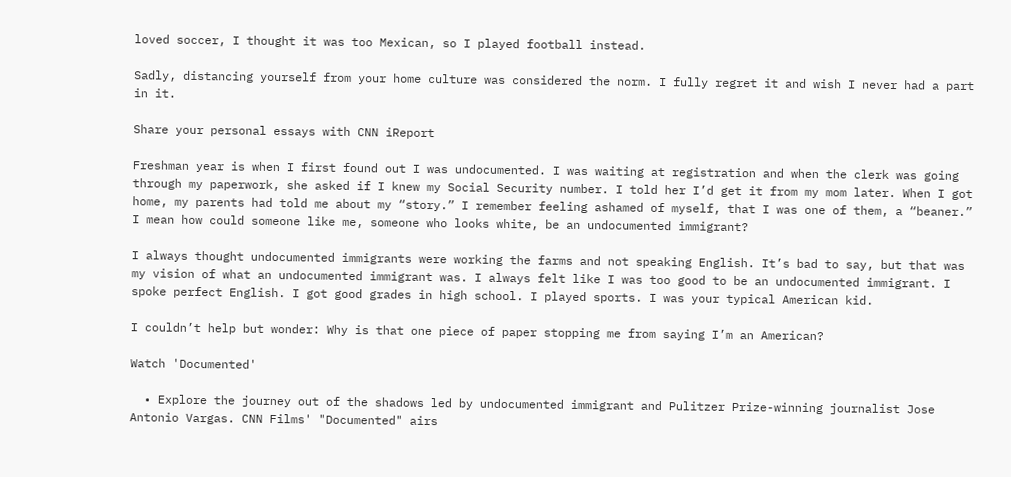loved soccer, I thought it was too Mexican, so I played football instead.

Sadly, distancing yourself from your home culture was considered the norm. I fully regret it and wish I never had a part in it.

Share your personal essays with CNN iReport

Freshman year is when I first found out I was undocumented. I was waiting at registration and when the clerk was going through my paperwork, she asked if I knew my Social Security number. I told her I’d get it from my mom later. When I got home, my parents had told me about my “story.” I remember feeling ashamed of myself, that I was one of them, a “beaner.” I mean how could someone like me, someone who looks white, be an undocumented immigrant?

I always thought undocumented immigrants were working the farms and not speaking English. It’s bad to say, but that was my vision of what an undocumented immigrant was. I always felt like I was too good to be an undocumented immigrant. I spoke perfect English. I got good grades in high school. I played sports. I was your typical American kid.

I couldn’t help but wonder: Why is that one piece of paper stopping me from saying I’m an American?

Watch 'Documented'

  • Explore the journey out of the shadows led by undocumented immigrant and Pulitzer Prize-winning journalist Jose Antonio Vargas. CNN Films' "Documented" airs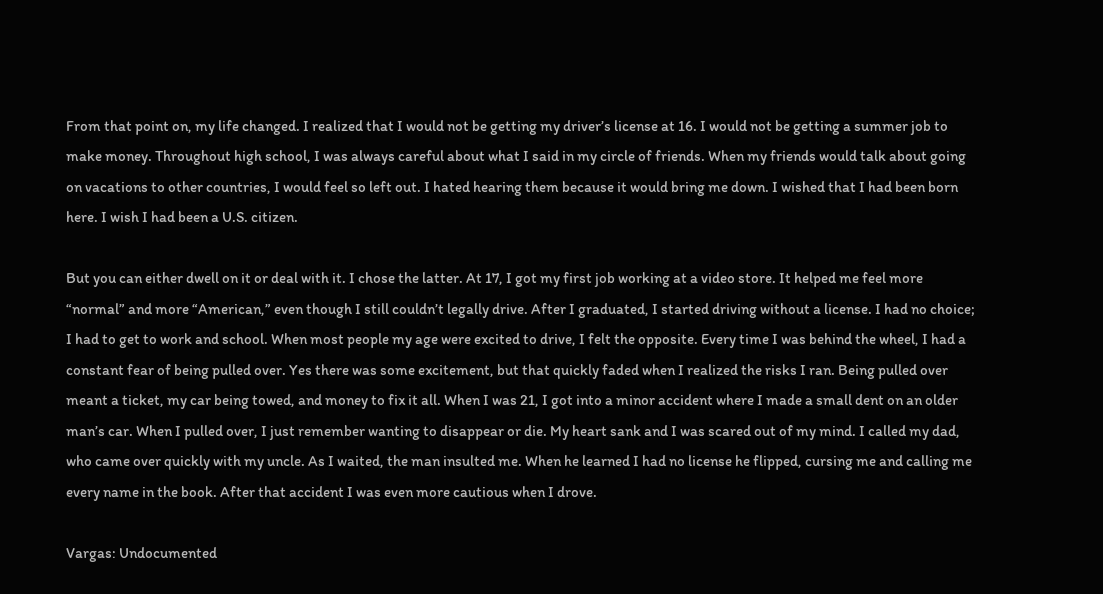From that point on, my life changed. I realized that I would not be getting my driver’s license at 16. I would not be getting a summer job to make money. Throughout high school, I was always careful about what I said in my circle of friends. When my friends would talk about going on vacations to other countries, I would feel so left out. I hated hearing them because it would bring me down. I wished that I had been born here. I wish I had been a U.S. citizen.

But you can either dwell on it or deal with it. I chose the latter. At 17, I got my first job working at a video store. It helped me feel more “normal” and more “American,” even though I still couldn’t legally drive. After I graduated, I started driving without a license. I had no choice; I had to get to work and school. When most people my age were excited to drive, I felt the opposite. Every time I was behind the wheel, I had a constant fear of being pulled over. Yes there was some excitement, but that quickly faded when I realized the risks I ran. Being pulled over meant a ticket, my car being towed, and money to fix it all. When I was 21, I got into a minor accident where I made a small dent on an older man’s car. When I pulled over, I just remember wanting to disappear or die. My heart sank and I was scared out of my mind. I called my dad, who came over quickly with my uncle. As I waited, the man insulted me. When he learned I had no license he flipped, cursing me and calling me every name in the book. After that accident I was even more cautious when I drove.

Vargas: Undocumented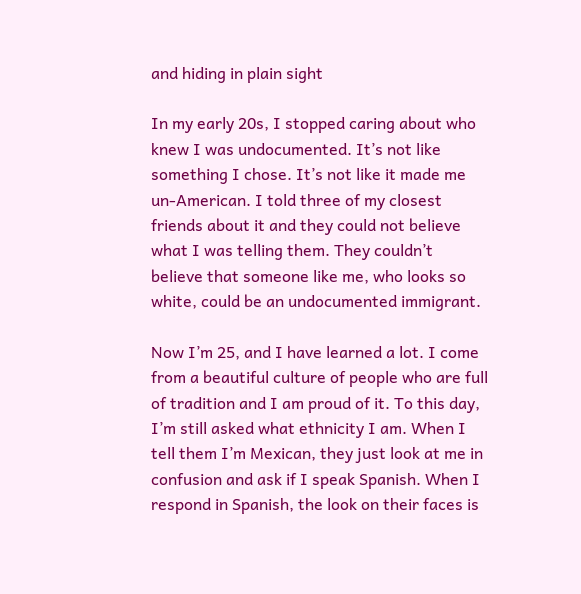and hiding in plain sight

In my early 20s, I stopped caring about who knew I was undocumented. It’s not like something I chose. It’s not like it made me un-American. I told three of my closest friends about it and they could not believe what I was telling them. They couldn’t believe that someone like me, who looks so white, could be an undocumented immigrant.

Now I’m 25, and I have learned a lot. I come from a beautiful culture of people who are full of tradition and I am proud of it. To this day, I’m still asked what ethnicity I am. When I tell them I’m Mexican, they just look at me in confusion and ask if I speak Spanish. When I respond in Spanish, the look on their faces is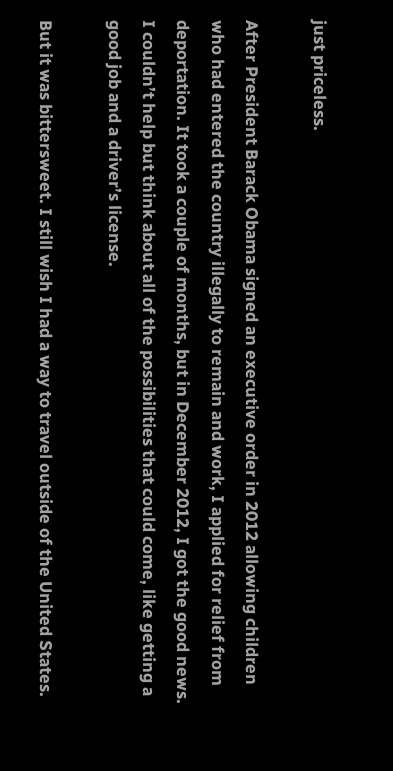just priceless.

After President Barack Obama signed an executive order in 2012 allowing children who had entered the country illegally to remain and work, I applied for relief from deportation. It took a couple of months, but in December 2012, I got the good news. I couldn’t help but think about all of the possibilities that could come, like getting a good job and a driver’s license.

But it was bittersweet. I still wish I had a way to travel outside of the United States.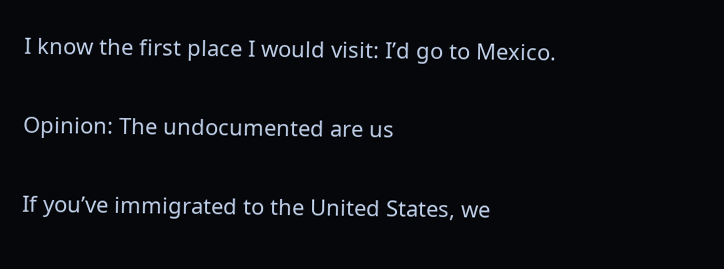I know the first place I would visit: I’d go to Mexico.

Opinion: The undocumented are us

If you’ve immigrated to the United States, we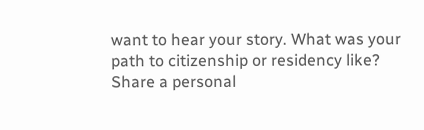want to hear your story. What was your path to citizenship or residency like? Share a personal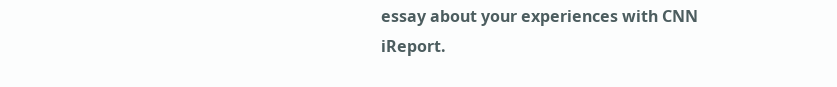essay about your experiences with CNN iReport.